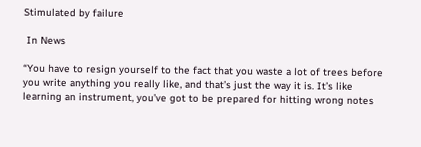Stimulated by failure

 In News

“You have to resign yourself to the fact that you waste a lot of trees before you write anything you really like, and that’s just the way it is. It’s like learning an instrument, you’ve got to be prepared for hitting wrong notes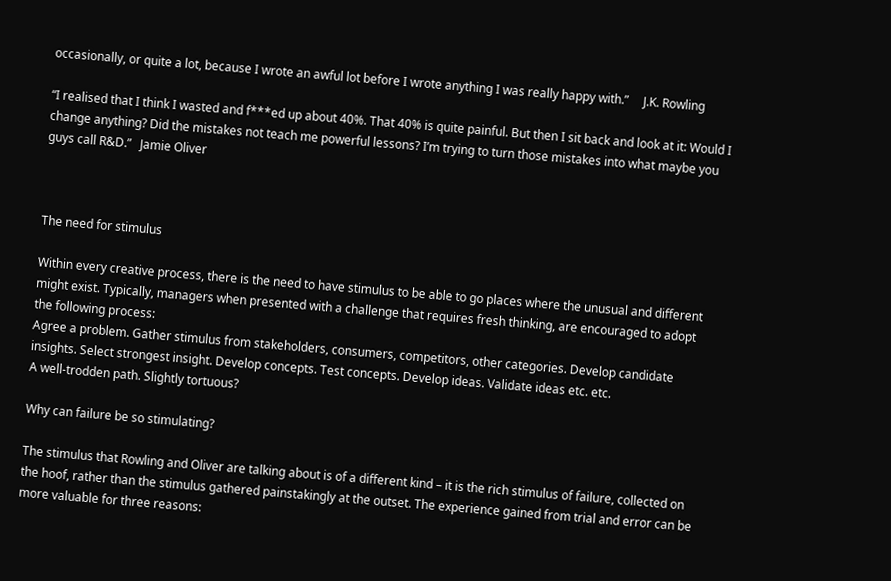occasionally, or quite a lot, because I wrote an awful lot before I wrote anything I was really happy with.”     J.K. Rowling

“I realised that I think I wasted and f***ed up about 40%. That 40% is quite painful. But then I sit back and look at it: Would I change anything? Did the mistakes not teach me powerful lessons? I’m trying to turn those mistakes into what maybe you guys call R&D.”   Jamie Oliver



The need for stimulus

Within every creative process, there is the need to have stimulus to be able to go places where the unusual and different might exist. Typically, managers when presented with a challenge that requires fresh thinking, are encouraged to adopt the following process:
Agree a problem. Gather stimulus from stakeholders, consumers, competitors, other categories. Develop candidate insights. Select strongest insight. Develop concepts. Test concepts. Develop ideas. Validate ideas etc. etc.
A well-trodden path. Slightly tortuous?

Why can failure be so stimulating?

The stimulus that Rowling and Oliver are talking about is of a different kind – it is the rich stimulus of failure, collected on the hoof, rather than the stimulus gathered painstakingly at the outset. The experience gained from trial and error can be more valuable for three reasons: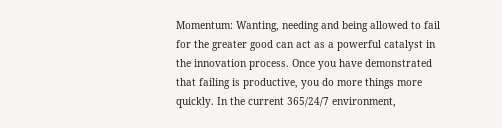Momentum: Wanting, needing and being allowed to fail for the greater good can act as a powerful catalyst in the innovation process. Once you have demonstrated that failing is productive, you do more things more quickly. In the current 365/24/7 environment,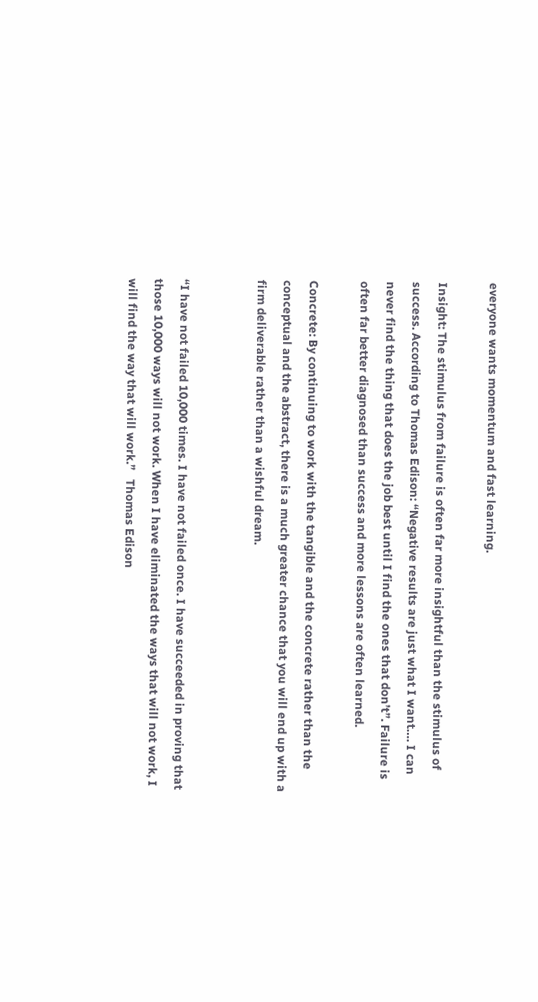everyone wants momentum and fast learning.

Insight: The stimulus from failure is often far more insightful than the stimulus of success. According to Thomas Edison: “Negative results are just what I want…. I can never find the thing that does the job best until I find the ones that don’t”. Failure is often far better diagnosed than success and more lessons are often learned.

Concrete: By continuing to work with the tangible and the concrete rather than the conceptual and the abstract, there is a much greater chance that you will end up with a firm deliverable rather than a wishful dream.


“I have not failed 10,000 times. I have not failed once. I have succeeded in proving that those 10,000 ways will not work. When I have eliminated the ways that will not work, I will find the way that will work.”   Thomas Edison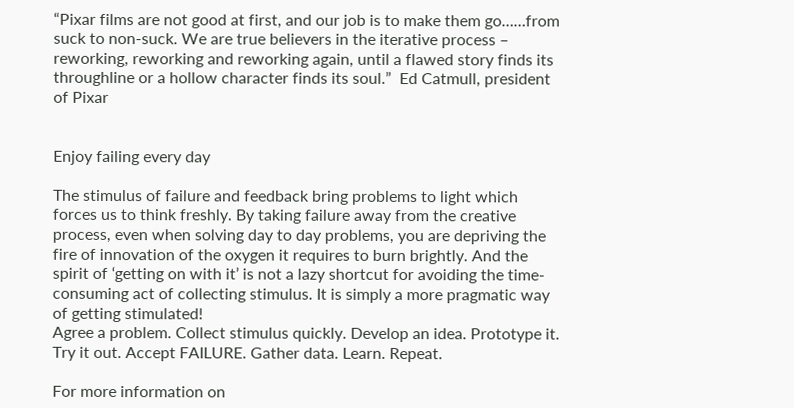“Pixar films are not good at first, and our job is to make them go……from suck to non-suck. We are true believers in the iterative process – reworking, reworking and reworking again, until a flawed story finds its throughline or a hollow character finds its soul.”  Ed Catmull, president of Pixar


Enjoy failing every day

The stimulus of failure and feedback bring problems to light which forces us to think freshly. By taking failure away from the creative process, even when solving day to day problems, you are depriving the fire of innovation of the oxygen it requires to burn brightly. And the spirit of ‘getting on with it’ is not a lazy shortcut for avoiding the time-consuming act of collecting stimulus. It is simply a more pragmatic way of getting stimulated!
Agree a problem. Collect stimulus quickly. Develop an idea. Prototype it. Try it out. Accept FAILURE. Gather data. Learn. Repeat.

For more information on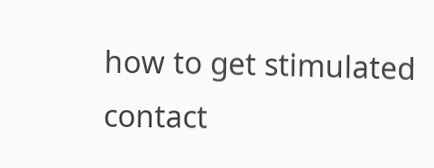how to get stimulated contact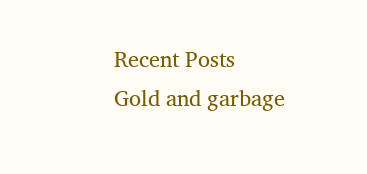Recent Posts
Gold and garbage